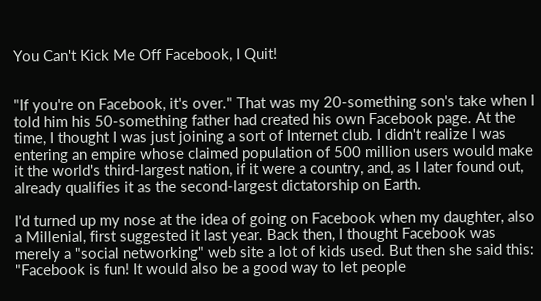You Can't Kick Me Off Facebook, I Quit!


"If you're on Facebook, it's over." That was my 20-something son's take when I told him his 50-something father had created his own Facebook page. At the time, I thought I was just joining a sort of Internet club. I didn't realize I was entering an empire whose claimed population of 500 million users would make it the world's third-largest nation, if it were a country, and, as I later found out, already qualifies it as the second-largest dictatorship on Earth.

I'd turned up my nose at the idea of going on Facebook when my daughter, also a Millenial, first suggested it last year. Back then, I thought Facebook was merely a "social networking" web site a lot of kids used. But then she said this: "Facebook is fun! It would also be a good way to let people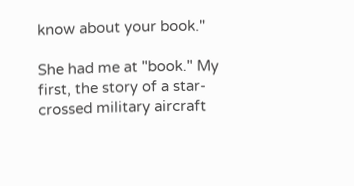know about your book."

She had me at "book." My first, the story of a star-crossed military aircraft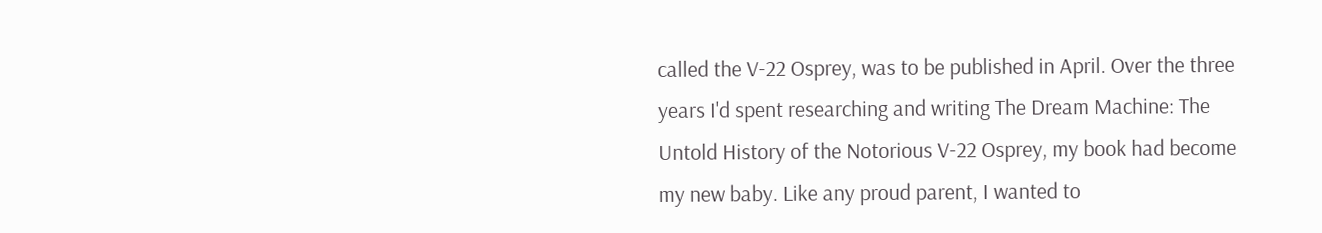called the V-22 Osprey, was to be published in April. Over the three years I'd spent researching and writing The Dream Machine: The Untold History of the Notorious V-22 Osprey, my book had become my new baby. Like any proud parent, I wanted to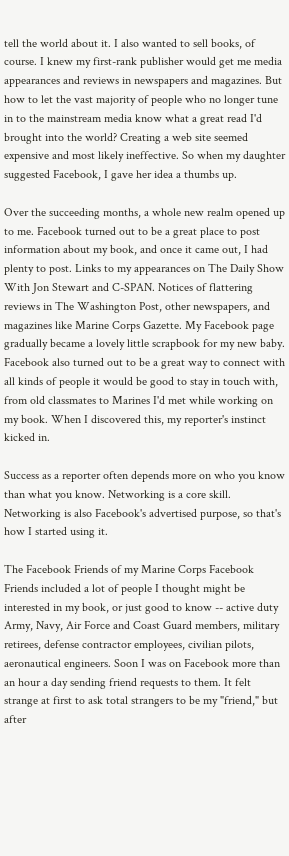tell the world about it. I also wanted to sell books, of course. I knew my first-rank publisher would get me media appearances and reviews in newspapers and magazines. But how to let the vast majority of people who no longer tune in to the mainstream media know what a great read I'd brought into the world? Creating a web site seemed expensive and most likely ineffective. So when my daughter suggested Facebook, I gave her idea a thumbs up.

Over the succeeding months, a whole new realm opened up to me. Facebook turned out to be a great place to post information about my book, and once it came out, I had plenty to post. Links to my appearances on The Daily Show With Jon Stewart and C-SPAN. Notices of flattering reviews in The Washington Post, other newspapers, and magazines like Marine Corps Gazette. My Facebook page gradually became a lovely little scrapbook for my new baby. Facebook also turned out to be a great way to connect with all kinds of people it would be good to stay in touch with, from old classmates to Marines I'd met while working on my book. When I discovered this, my reporter's instinct kicked in.

Success as a reporter often depends more on who you know than what you know. Networking is a core skill. Networking is also Facebook's advertised purpose, so that's how I started using it.

The Facebook Friends of my Marine Corps Facebook Friends included a lot of people I thought might be interested in my book, or just good to know -- active duty Army, Navy, Air Force and Coast Guard members, military retirees, defense contractor employees, civilian pilots, aeronautical engineers. Soon I was on Facebook more than an hour a day sending friend requests to them. It felt strange at first to ask total strangers to be my "friend," but after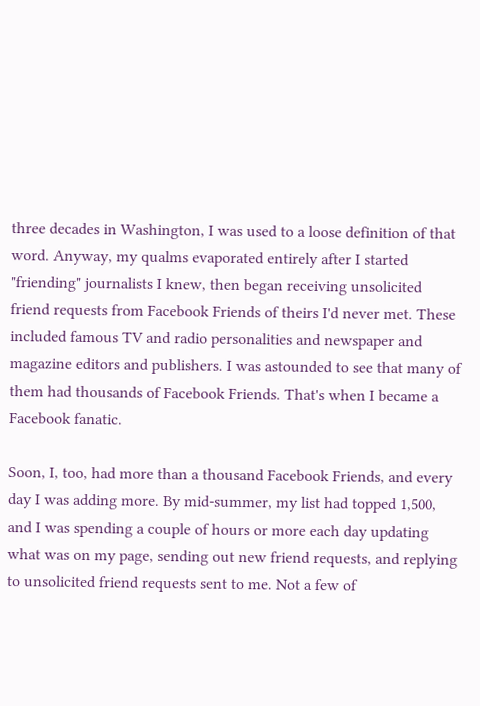three decades in Washington, I was used to a loose definition of that word. Anyway, my qualms evaporated entirely after I started "friending" journalists I knew, then began receiving unsolicited friend requests from Facebook Friends of theirs I'd never met. These included famous TV and radio personalities and newspaper and magazine editors and publishers. I was astounded to see that many of them had thousands of Facebook Friends. That's when I became a Facebook fanatic.

Soon, I, too, had more than a thousand Facebook Friends, and every day I was adding more. By mid-summer, my list had topped 1,500, and I was spending a couple of hours or more each day updating what was on my page, sending out new friend requests, and replying to unsolicited friend requests sent to me. Not a few of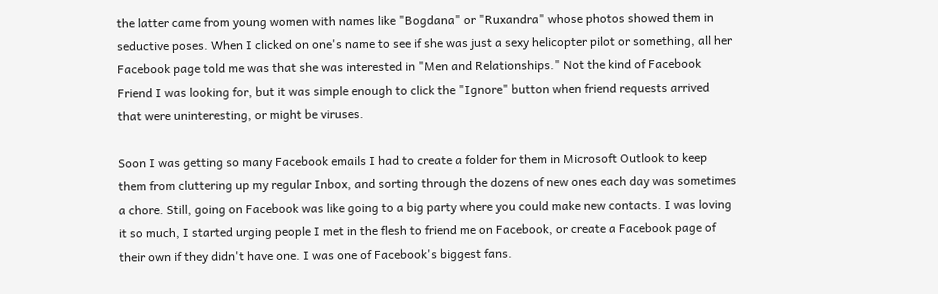the latter came from young women with names like "Bogdana" or "Ruxandra" whose photos showed them in seductive poses. When I clicked on one's name to see if she was just a sexy helicopter pilot or something, all her Facebook page told me was that she was interested in "Men and Relationships." Not the kind of Facebook Friend I was looking for, but it was simple enough to click the "Ignore" button when friend requests arrived that were uninteresting, or might be viruses.

Soon I was getting so many Facebook emails I had to create a folder for them in Microsoft Outlook to keep them from cluttering up my regular Inbox, and sorting through the dozens of new ones each day was sometimes a chore. Still, going on Facebook was like going to a big party where you could make new contacts. I was loving it so much, I started urging people I met in the flesh to friend me on Facebook, or create a Facebook page of their own if they didn't have one. I was one of Facebook's biggest fans.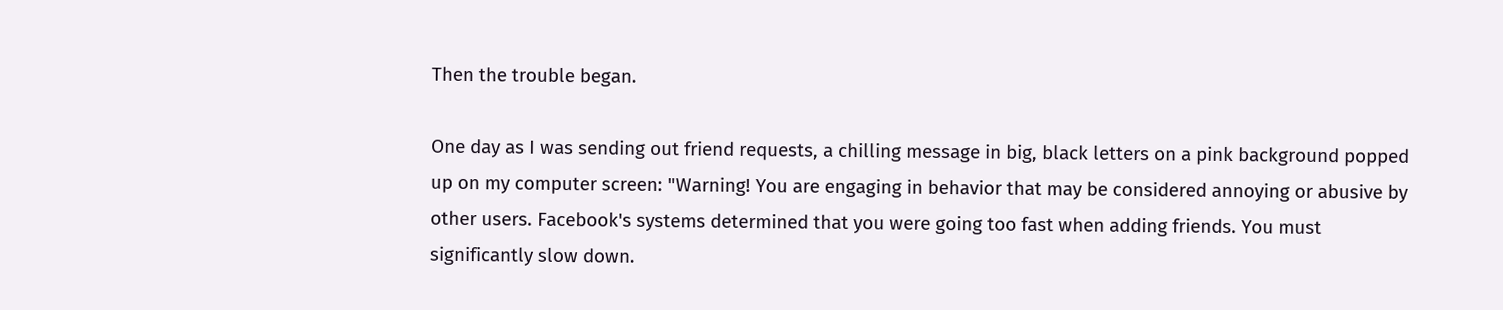Then the trouble began.

One day as I was sending out friend requests, a chilling message in big, black letters on a pink background popped up on my computer screen: "Warning! You are engaging in behavior that may be considered annoying or abusive by other users. Facebook's systems determined that you were going too fast when adding friends. You must significantly slow down.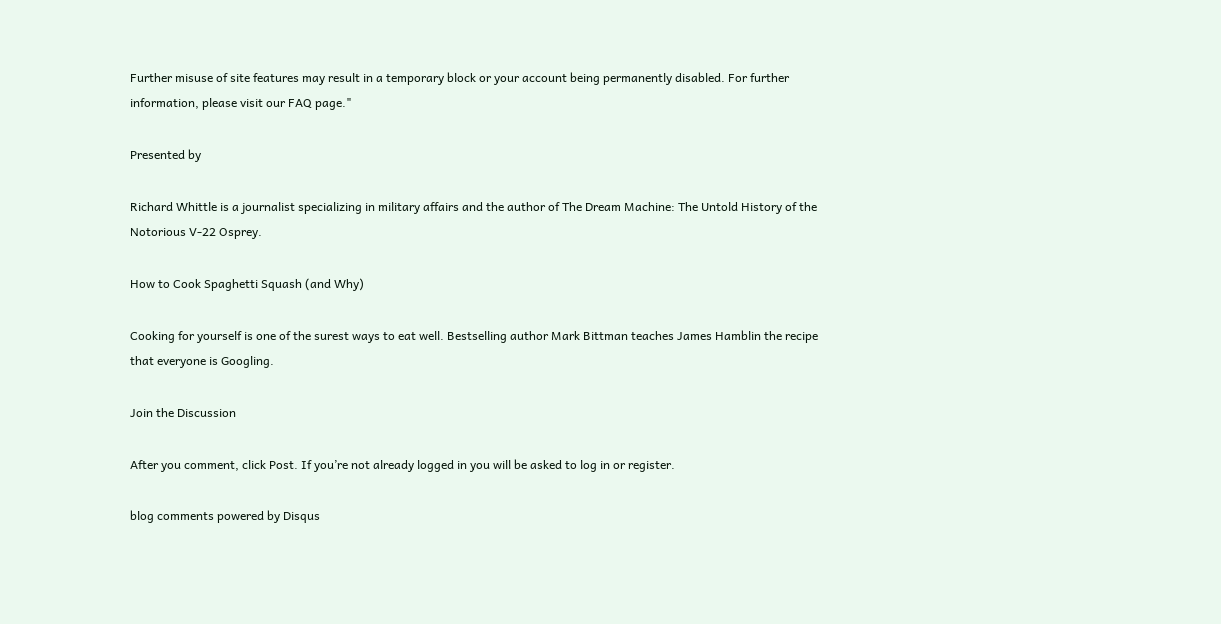Further misuse of site features may result in a temporary block or your account being permanently disabled. For further information, please visit our FAQ page."

Presented by

Richard Whittle is a journalist specializing in military affairs and the author of The Dream Machine: The Untold History of the Notorious V-22 Osprey.

How to Cook Spaghetti Squash (and Why)

Cooking for yourself is one of the surest ways to eat well. Bestselling author Mark Bittman teaches James Hamblin the recipe that everyone is Googling.

Join the Discussion

After you comment, click Post. If you’re not already logged in you will be asked to log in or register.

blog comments powered by Disqus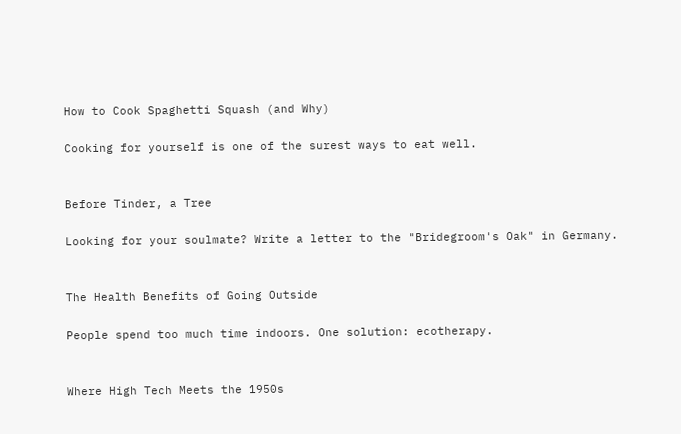How to Cook Spaghetti Squash (and Why)

Cooking for yourself is one of the surest ways to eat well.


Before Tinder, a Tree

Looking for your soulmate? Write a letter to the "Bridegroom's Oak" in Germany.


The Health Benefits of Going Outside

People spend too much time indoors. One solution: ecotherapy.


Where High Tech Meets the 1950s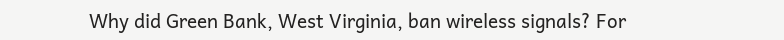Why did Green Bank, West Virginia, ban wireless signals? For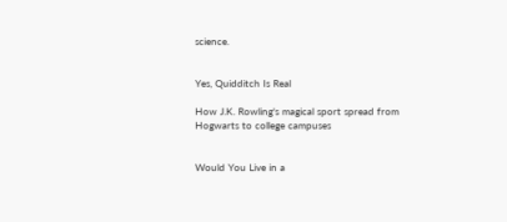science.


Yes, Quidditch Is Real

How J.K. Rowling's magical sport spread from Hogwarts to college campuses


Would You Live in a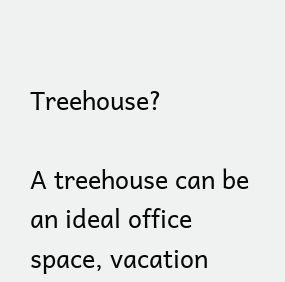Treehouse?

A treehouse can be an ideal office space, vacation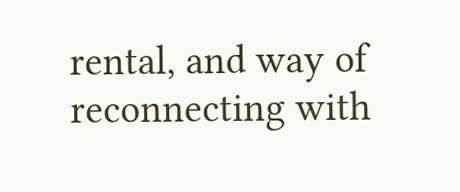rental, and way of reconnecting with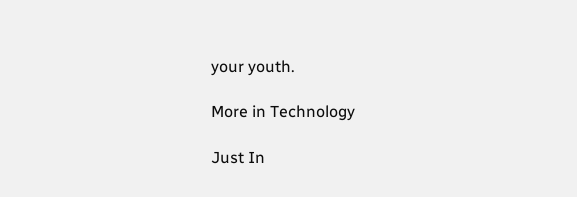your youth.

More in Technology

Just In